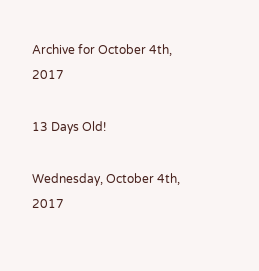Archive for October 4th, 2017

13 Days Old!

Wednesday, October 4th, 2017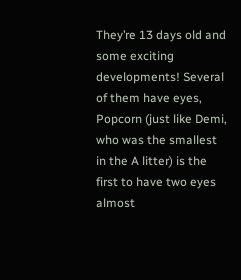They’re 13 days old and some exciting developments! Several of them have eyes, Popcorn (just like Demi, who was the smallest in the A litter) is the first to have two eyes almost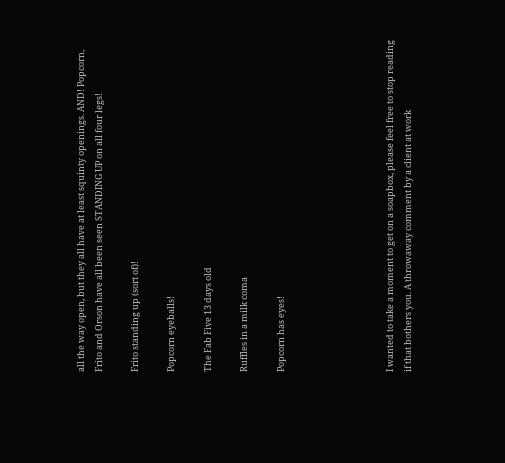all the way open, but they all have at least squinty openings. AND! Popcorn, Frito and Orson have all been seen STANDING UP on all four legs!

Frito standing up (sort of)!

Popcorn eyeballs!

The Fab Five 13 days old

Ruffles in a milk coma

Popcorn has eyes!





I wanted to take a moment to get on a soapbox, please feel free to stop reading if that bothers you. A throwaway comment by a client at work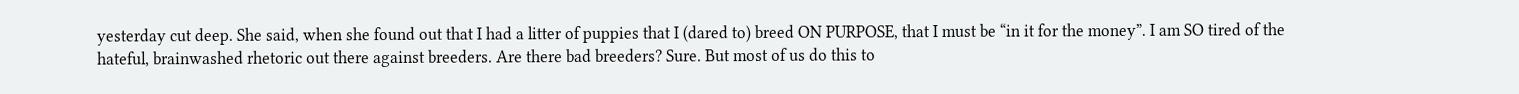yesterday cut deep. She said, when she found out that I had a litter of puppies that I (dared to) breed ON PURPOSE, that I must be “in it for the money”. I am SO tired of the hateful, brainwashed rhetoric out there against breeders. Are there bad breeders? Sure. But most of us do this to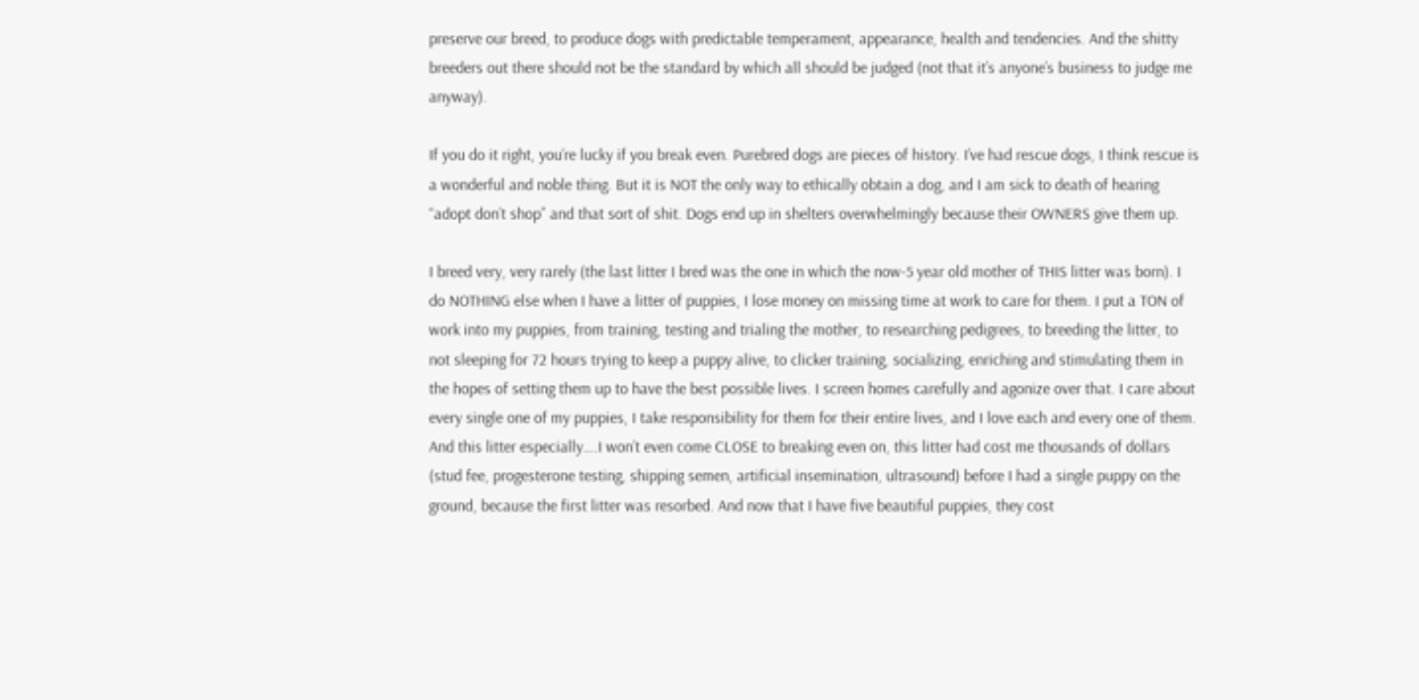preserve our breed, to produce dogs with predictable temperament, appearance, health and tendencies. And the shitty breeders out there should not be the standard by which all should be judged (not that it’s anyone’s business to judge me anyway).

If you do it right, you’re lucky if you break even. Purebred dogs are pieces of history. I’ve had rescue dogs, I think rescue is a wonderful and noble thing. But it is NOT the only way to ethically obtain a dog, and I am sick to death of hearing “adopt don’t shop” and that sort of shit. Dogs end up in shelters overwhelmingly because their OWNERS give them up.

I breed very, very rarely (the last litter I bred was the one in which the now-5 year old mother of THIS litter was born). I do NOTHING else when I have a litter of puppies, I lose money on missing time at work to care for them. I put a TON of work into my puppies, from training, testing and trialing the mother, to researching pedigrees, to breeding the litter, to not sleeping for 72 hours trying to keep a puppy alive, to clicker training, socializing, enriching and stimulating them in the hopes of setting them up to have the best possible lives. I screen homes carefully and agonize over that. I care about every single one of my puppies, I take responsibility for them for their entire lives, and I love each and every one of them. And this litter especially….I won’t even come CLOSE to breaking even on, this litter had cost me thousands of dollars (stud fee, progesterone testing, shipping semen, artificial insemination, ultrasound) before I had a single puppy on the ground, because the first litter was resorbed. And now that I have five beautiful puppies, they cost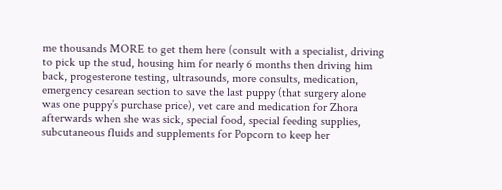me thousands MORE to get them here (consult with a specialist, driving to pick up the stud, housing him for nearly 6 months then driving him back, progesterone testing, ultrasounds, more consults, medication, emergency cesarean section to save the last puppy (that surgery alone was one puppy’s purchase price), vet care and medication for Zhora afterwards when she was sick, special food, special feeding supplies, subcutaneous fluids and supplements for Popcorn to keep her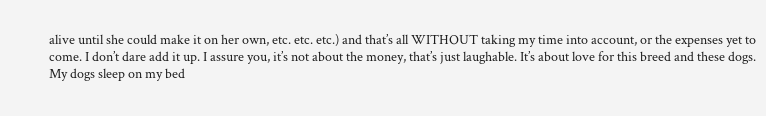alive until she could make it on her own, etc. etc. etc.) and that’s all WITHOUT taking my time into account, or the expenses yet to come. I don’t dare add it up. I assure you, it’s not about the money, that’s just laughable. It’s about love for this breed and these dogs. My dogs sleep on my bed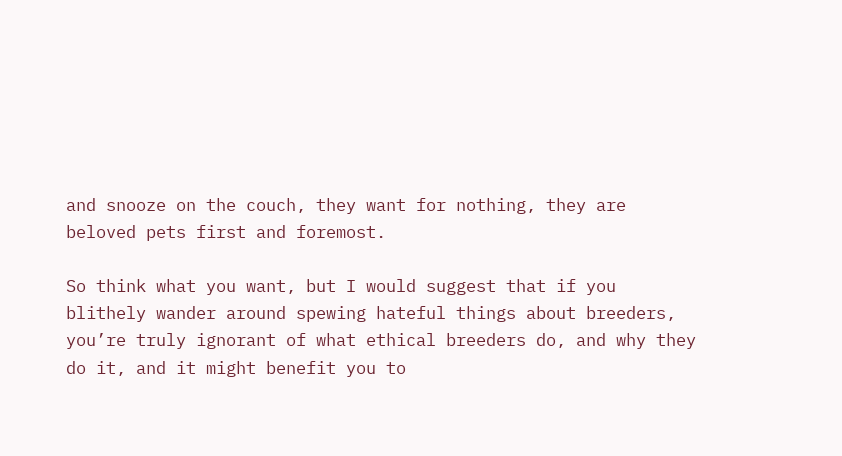and snooze on the couch, they want for nothing, they are beloved pets first and foremost.

So think what you want, but I would suggest that if you blithely wander around spewing hateful things about breeders, you’re truly ignorant of what ethical breeders do, and why they do it, and it might benefit you to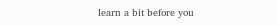learn a bit before you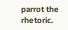parrot the rhetoric.